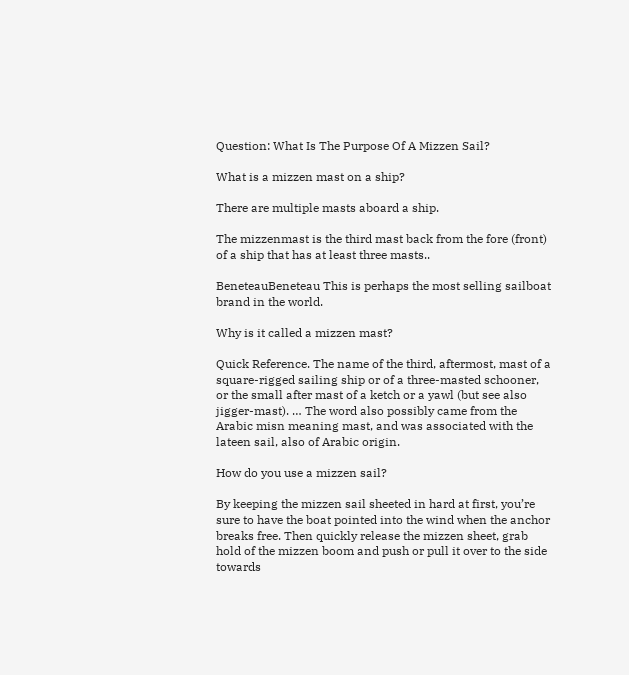Question: What Is The Purpose Of A Mizzen Sail?

What is a mizzen mast on a ship?

There are multiple masts aboard a ship.

The mizzenmast is the third mast back from the fore (front) of a ship that has at least three masts..

BeneteauBeneteau This is perhaps the most selling sailboat brand in the world.

Why is it called a mizzen mast?

Quick Reference. The name of the third, aftermost, mast of a square-rigged sailing ship or of a three-masted schooner, or the small after mast of a ketch or a yawl (but see also jigger-mast). … The word also possibly came from the Arabic misn meaning mast, and was associated with the lateen sail, also of Arabic origin.

How do you use a mizzen sail?

By keeping the mizzen sail sheeted in hard at first, you’re sure to have the boat pointed into the wind when the anchor breaks free. Then quickly release the mizzen sheet, grab hold of the mizzen boom and push or pull it over to the side towards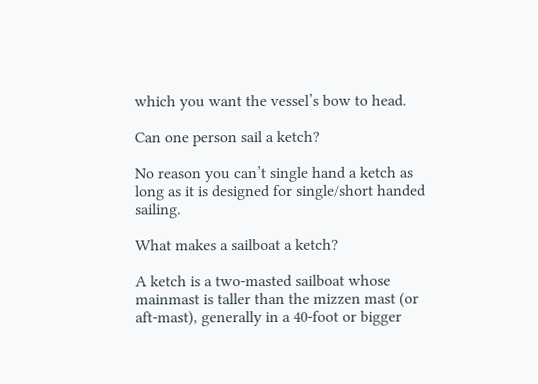which you want the vessel’s bow to head.

Can one person sail a ketch?

No reason you can’t single hand a ketch as long as it is designed for single/short handed sailing.

What makes a sailboat a ketch?

A ketch is a two-masted sailboat whose mainmast is taller than the mizzen mast (or aft-mast), generally in a 40-foot or bigger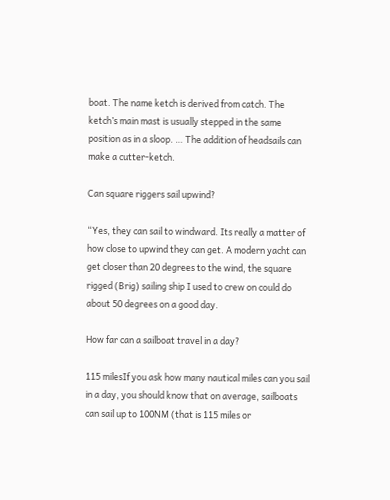boat. The name ketch is derived from catch. The ketch’s main mast is usually stepped in the same position as in a sloop. … The addition of headsails can make a cutter-ketch.

Can square riggers sail upwind?

“Yes, they can sail to windward. Its really a matter of how close to upwind they can get. A modern yacht can get closer than 20 degrees to the wind, the square rigged (Brig) sailing ship I used to crew on could do about 50 degrees on a good day.

How far can a sailboat travel in a day?

115 milesIf you ask how many nautical miles can you sail in a day, you should know that on average, sailboats can sail up to 100NM (that is 115 miles or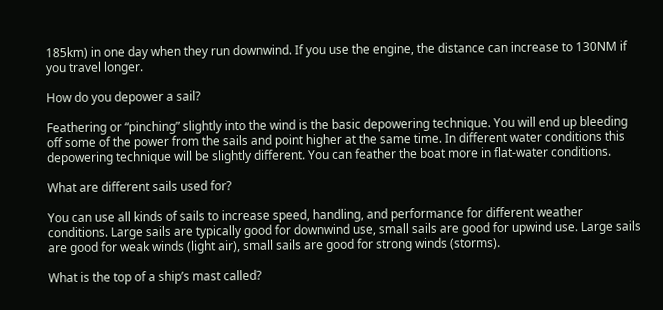185km) in one day when they run downwind. If you use the engine, the distance can increase to 130NM if you travel longer.

How do you depower a sail?

Feathering or “pinching” slightly into the wind is the basic depowering technique. You will end up bleeding off some of the power from the sails and point higher at the same time. In different water conditions this depowering technique will be slightly different. You can feather the boat more in flat-water conditions.

What are different sails used for?

You can use all kinds of sails to increase speed, handling, and performance for different weather conditions. Large sails are typically good for downwind use, small sails are good for upwind use. Large sails are good for weak winds (light air), small sails are good for strong winds (storms).

What is the top of a ship’s mast called?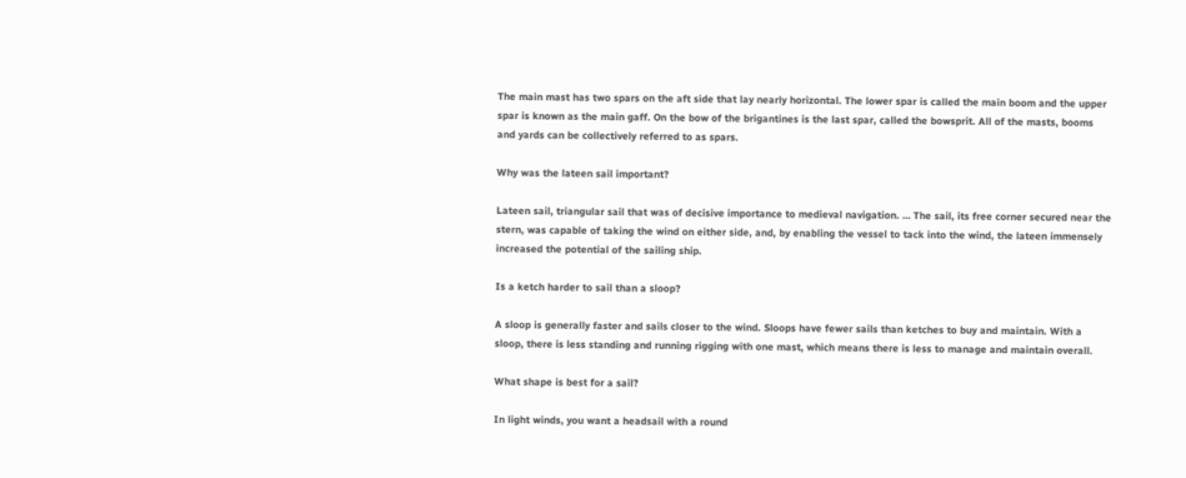The main mast has two spars on the aft side that lay nearly horizontal. The lower spar is called the main boom and the upper spar is known as the main gaff. On the bow of the brigantines is the last spar, called the bowsprit. All of the masts, booms and yards can be collectively referred to as spars.

Why was the lateen sail important?

Lateen sail, triangular sail that was of decisive importance to medieval navigation. … The sail, its free corner secured near the stern, was capable of taking the wind on either side, and, by enabling the vessel to tack into the wind, the lateen immensely increased the potential of the sailing ship.

Is a ketch harder to sail than a sloop?

A sloop is generally faster and sails closer to the wind. Sloops have fewer sails than ketches to buy and maintain. With a sloop, there is less standing and running rigging with one mast, which means there is less to manage and maintain overall.

What shape is best for a sail?

In light winds, you want a headsail with a round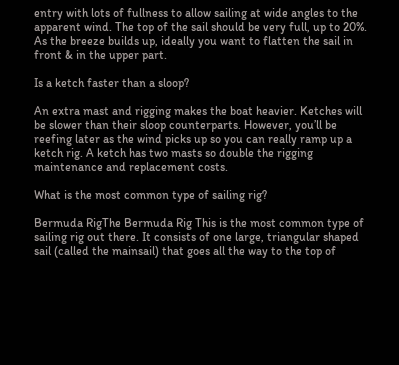entry with lots of fullness to allow sailing at wide angles to the apparent wind. The top of the sail should be very full, up to 20%. As the breeze builds up, ideally you want to flatten the sail in front & in the upper part.

Is a ketch faster than a sloop?

An extra mast and rigging makes the boat heavier. Ketches will be slower than their sloop counterparts. However, you’ll be reefing later as the wind picks up so you can really ramp up a ketch rig. A ketch has two masts so double the rigging maintenance and replacement costs.

What is the most common type of sailing rig?

Bermuda RigThe Bermuda Rig This is the most common type of sailing rig out there. It consists of one large, triangular shaped sail (called the mainsail) that goes all the way to the top of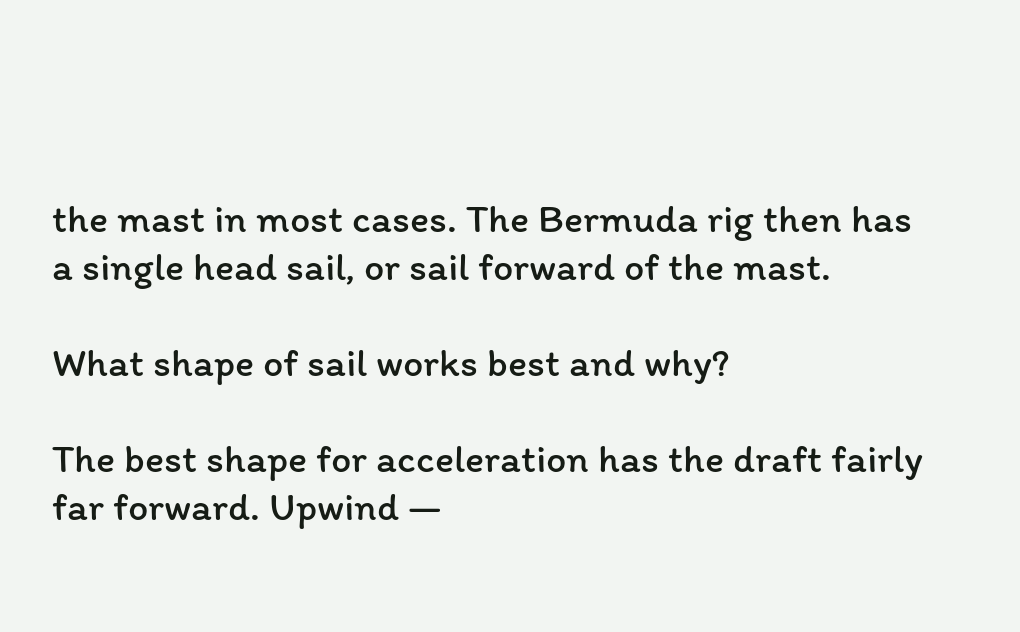the mast in most cases. The Bermuda rig then has a single head sail, or sail forward of the mast.

What shape of sail works best and why?

The best shape for acceleration has the draft fairly far forward. Upwind —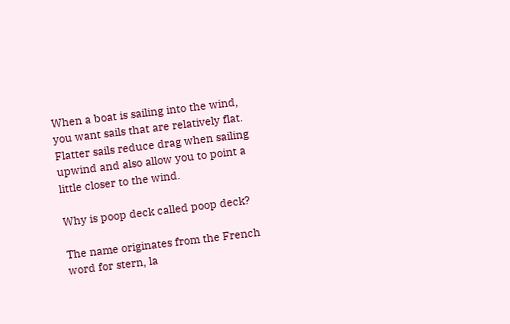When a boat is sailing into the wind, you want sails that are relatively flat. Flatter sails reduce drag when sailing upwind and also allow you to point a little closer to the wind.

Why is poop deck called poop deck?

The name originates from the French word for stern, la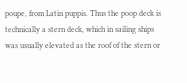poupe, from Latin puppis. Thus the poop deck is technically a stern deck, which in sailing ships was usually elevated as the roof of the stern or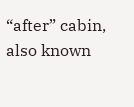“after” cabin, also known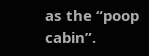as the “poop cabin”.